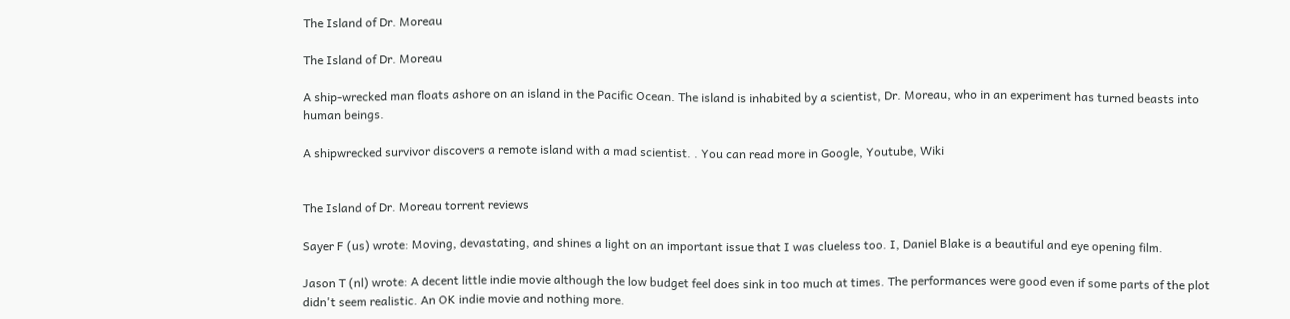The Island of Dr. Moreau

The Island of Dr. Moreau

A ship-wrecked man floats ashore on an island in the Pacific Ocean. The island is inhabited by a scientist, Dr. Moreau, who in an experiment has turned beasts into human beings.

A shipwrecked survivor discovers a remote island with a mad scientist. . You can read more in Google, Youtube, Wiki


The Island of Dr. Moreau torrent reviews

Sayer F (us) wrote: Moving, devastating, and shines a light on an important issue that I was clueless too. I, Daniel Blake is a beautiful and eye opening film.

Jason T (nl) wrote: A decent little indie movie although the low budget feel does sink in too much at times. The performances were good even if some parts of the plot didn't seem realistic. An OK indie movie and nothing more.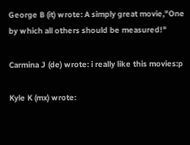George B (it) wrote: A simply great movie,"One by which all others should be measured!"

Carmina J (de) wrote: i really like this movies:p

Kyle K (mx) wrote: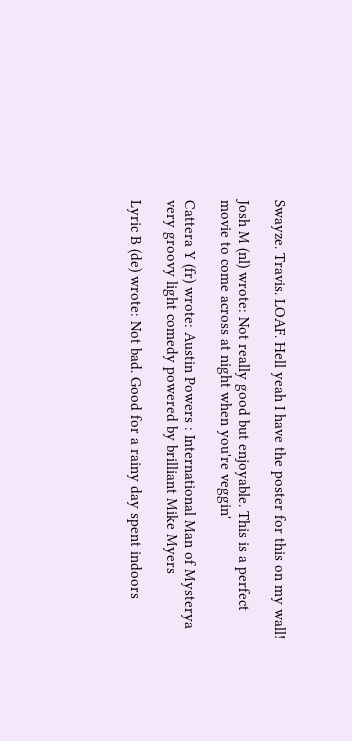Swayze. Travis. LOAF. Hell yeah I have the poster for this on my wall!

Josh M (nl) wrote: Not really good but enjoyable. This is a perfect movie to come across at night when you're veggin'

Cattera Y (fr) wrote: Austin Powers : International Man of Mysterya very groovy light comedy powered by brilliant Mike Myers

Lyric B (de) wrote: Not bad. Good for a rainy day spent indoors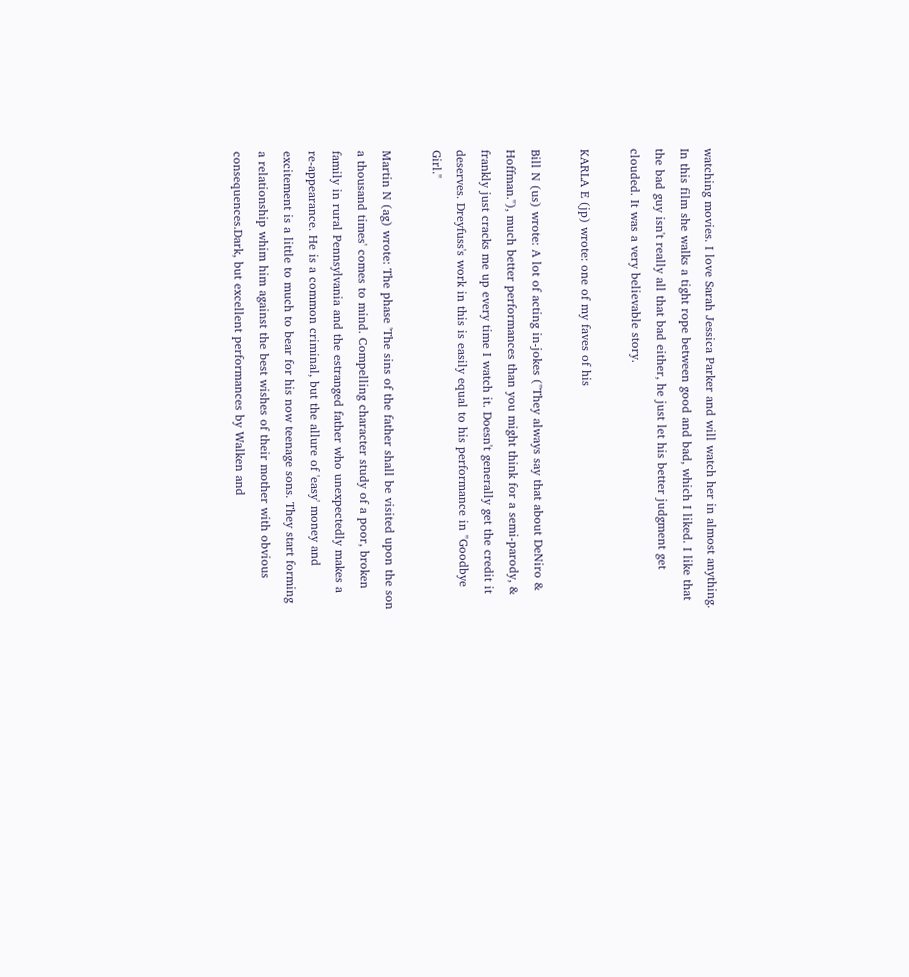watching movies. I love Sarah Jessica Parker and will watch her in almost anything. In this film she walks a tight rope between good and bad, which I liked. I like that the bad guy isn't really all that bad either, he just let his better judgment get clouded. It was a very believable story.

KARLA E (jp) wrote: one of my faves of his

Bill N (us) wrote: A lot of acting in-jokes ("They always say that about DeNiro & Hoffman."), much better performances than you might think for a semi-parody, & frankly just cracks me up every time I watch it. Doesn't generally get the credit it deserves. Dreyfuss's work in this is easily equal to his performance in "Goodbye Girl."

Martin N (ag) wrote: The phase 'The sins of the father shall be visited upon the son a thousand times' comes to mind. Compelling character study of a poor, broken family in rural Pennsylvania and the estranged father who unexpectedly makes a re-appearance. He is a common criminal, but the allure of 'easy' money and excitement is a little to much to bear for his now teenage sons. They start forming a relationship whim him against the best wishes of their mother with obvious consequences.Dark, but excellent performances by Walken and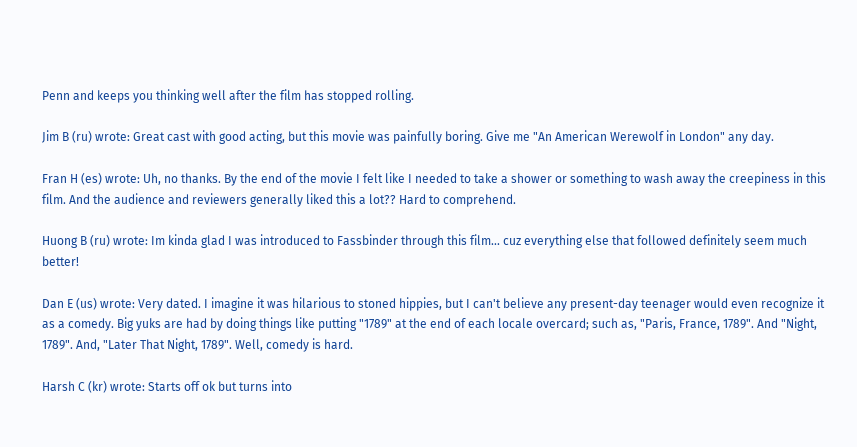Penn and keeps you thinking well after the film has stopped rolling.

Jim B (ru) wrote: Great cast with good acting, but this movie was painfully boring. Give me "An American Werewolf in London" any day.

Fran H (es) wrote: Uh, no thanks. By the end of the movie I felt like I needed to take a shower or something to wash away the creepiness in this film. And the audience and reviewers generally liked this a lot?? Hard to comprehend.

Huong B (ru) wrote: Im kinda glad I was introduced to Fassbinder through this film... cuz everything else that followed definitely seem much better!

Dan E (us) wrote: Very dated. I imagine it was hilarious to stoned hippies, but I can't believe any present-day teenager would even recognize it as a comedy. Big yuks are had by doing things like putting "1789" at the end of each locale overcard; such as, "Paris, France, 1789". And "Night, 1789". And, "Later That Night, 1789". Well, comedy is hard.

Harsh C (kr) wrote: Starts off ok but turns into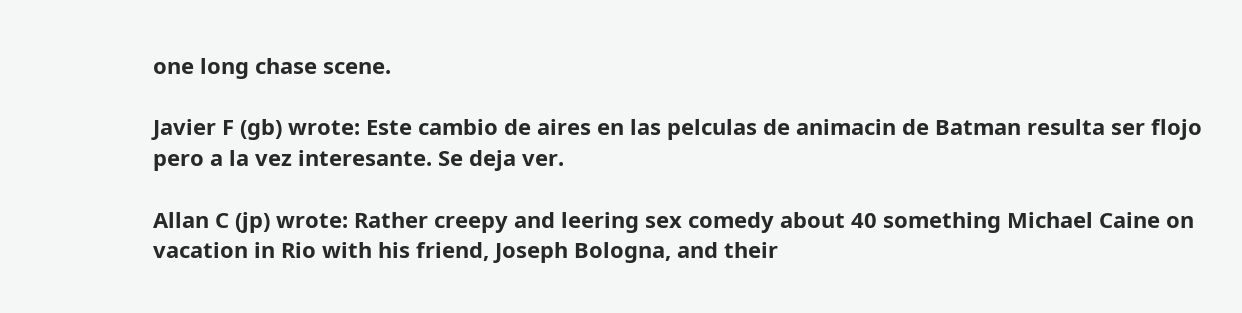one long chase scene.

Javier F (gb) wrote: Este cambio de aires en las pelculas de animacin de Batman resulta ser flojo pero a la vez interesante. Se deja ver.

Allan C (jp) wrote: Rather creepy and leering sex comedy about 40 something Michael Caine on vacation in Rio with his friend, Joseph Bologna, and their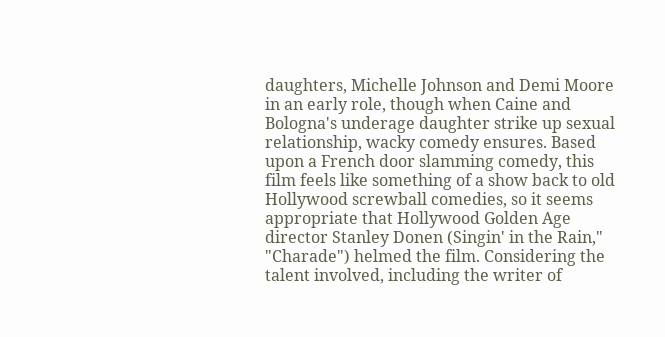daughters, Michelle Johnson and Demi Moore in an early role, though when Caine and Bologna's underage daughter strike up sexual relationship, wacky comedy ensures. Based upon a French door slamming comedy, this film feels like something of a show back to old Hollywood screwball comedies, so it seems appropriate that Hollywood Golden Age director Stanley Donen (Singin' in the Rain," "Charade") helmed the film. Considering the talent involved, including the writer of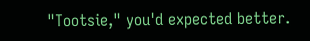"Tootsie," you'd expected better.